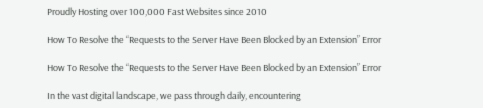Proudly Hosting over 100,000 Fast Websites since 2010

How To Resolve the “Requests to the Server Have Been Blocked by an Extension” Error

How To Resolve the “Requests to the Server Have Been Blocked by an Extension” Error

In the vast digital landscape, we pass through daily, encountering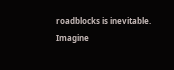roadblocks is inevitable. Imagine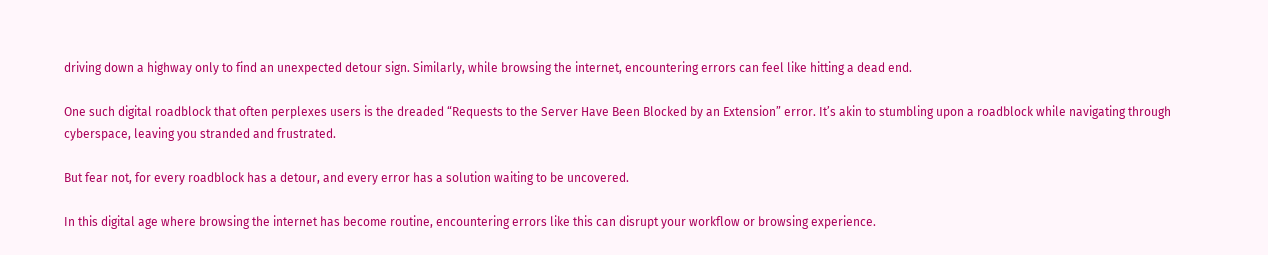driving down a highway only to find an unexpected detour sign. Similarly, while browsing the internet, encountering errors can feel like hitting a dead end.

One such digital roadblock that often perplexes users is the dreaded “Requests to the Server Have Been Blocked by an Extension” error. It’s akin to stumbling upon a roadblock while navigating through cyberspace, leaving you stranded and frustrated.

But fear not, for every roadblock has a detour, and every error has a solution waiting to be uncovered.

In this digital age where browsing the internet has become routine, encountering errors like this can disrupt your workflow or browsing experience.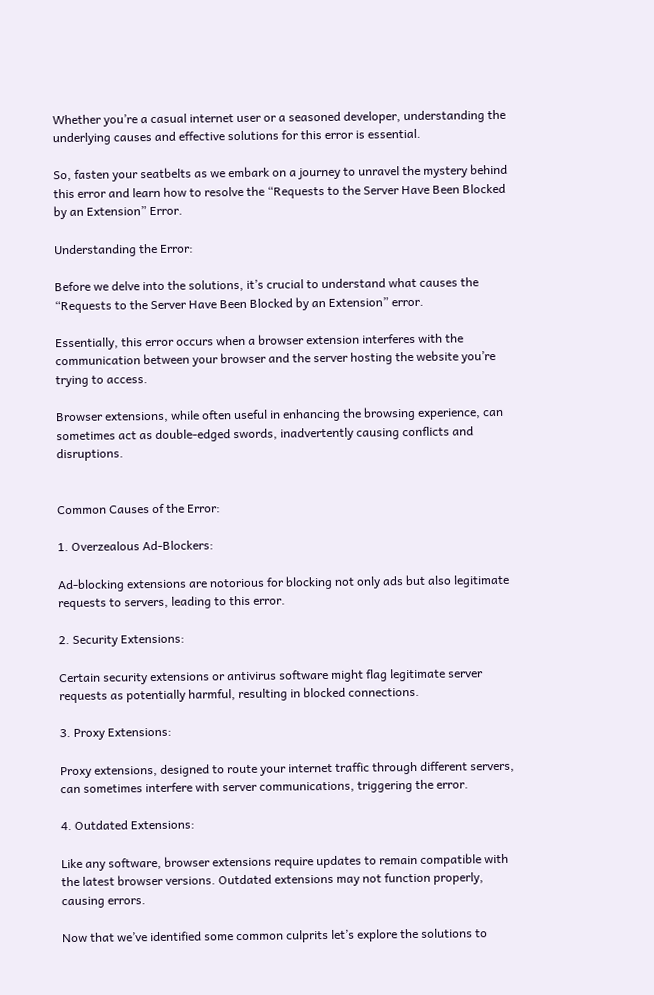Whether you’re a casual internet user or a seasoned developer, understanding the underlying causes and effective solutions for this error is essential.

So, fasten your seatbelts as we embark on a journey to unravel the mystery behind this error and learn how to resolve the “Requests to the Server Have Been Blocked by an Extension” Error.

Understanding the Error:

Before we delve into the solutions, it’s crucial to understand what causes the “Requests to the Server Have Been Blocked by an Extension” error.

Essentially, this error occurs when a browser extension interferes with the communication between your browser and the server hosting the website you’re trying to access.

Browser extensions, while often useful in enhancing the browsing experience, can sometimes act as double-edged swords, inadvertently causing conflicts and disruptions.


Common Causes of the Error:

1. Overzealous Ad-Blockers:

Ad-blocking extensions are notorious for blocking not only ads but also legitimate requests to servers, leading to this error.

2. Security Extensions:

Certain security extensions or antivirus software might flag legitimate server requests as potentially harmful, resulting in blocked connections.

3. Proxy Extensions:

Proxy extensions, designed to route your internet traffic through different servers, can sometimes interfere with server communications, triggering the error.

4. Outdated Extensions:

Like any software, browser extensions require updates to remain compatible with the latest browser versions. Outdated extensions may not function properly, causing errors.

Now that we’ve identified some common culprits let’s explore the solutions to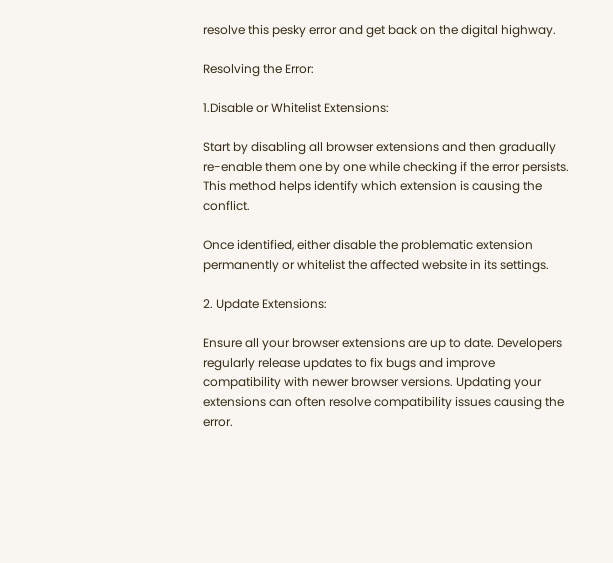resolve this pesky error and get back on the digital highway.

Resolving the Error:

1.Disable or Whitelist Extensions:

Start by disabling all browser extensions and then gradually re-enable them one by one while checking if the error persists. This method helps identify which extension is causing the conflict.

Once identified, either disable the problematic extension permanently or whitelist the affected website in its settings.

2. Update Extensions:

Ensure all your browser extensions are up to date. Developers regularly release updates to fix bugs and improve compatibility with newer browser versions. Updating your extensions can often resolve compatibility issues causing the error.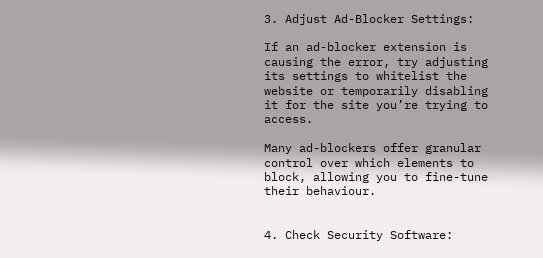3. Adjust Ad-Blocker Settings:

If an ad-blocker extension is causing the error, try adjusting its settings to whitelist the website or temporarily disabling it for the site you’re trying to access.

Many ad-blockers offer granular control over which elements to block, allowing you to fine-tune their behaviour.


4. Check Security Software: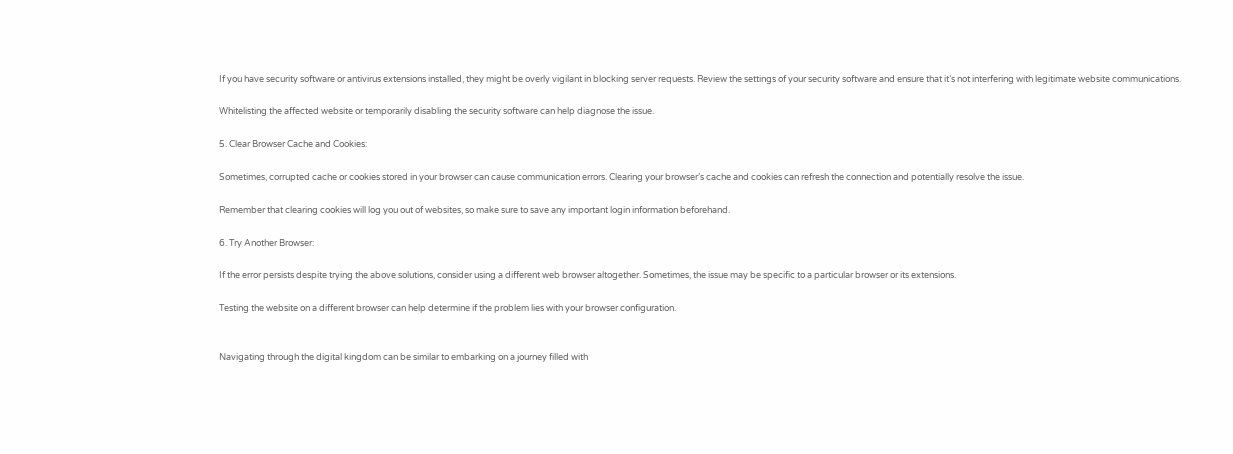If you have security software or antivirus extensions installed, they might be overly vigilant in blocking server requests. Review the settings of your security software and ensure that it’s not interfering with legitimate website communications.

Whitelisting the affected website or temporarily disabling the security software can help diagnose the issue.

5. Clear Browser Cache and Cookies:

Sometimes, corrupted cache or cookies stored in your browser can cause communication errors. Clearing your browser’s cache and cookies can refresh the connection and potentially resolve the issue.

Remember that clearing cookies will log you out of websites, so make sure to save any important login information beforehand.

6. Try Another Browser:

If the error persists despite trying the above solutions, consider using a different web browser altogether. Sometimes, the issue may be specific to a particular browser or its extensions.

Testing the website on a different browser can help determine if the problem lies with your browser configuration.


Navigating through the digital kingdom can be similar to embarking on a journey filled with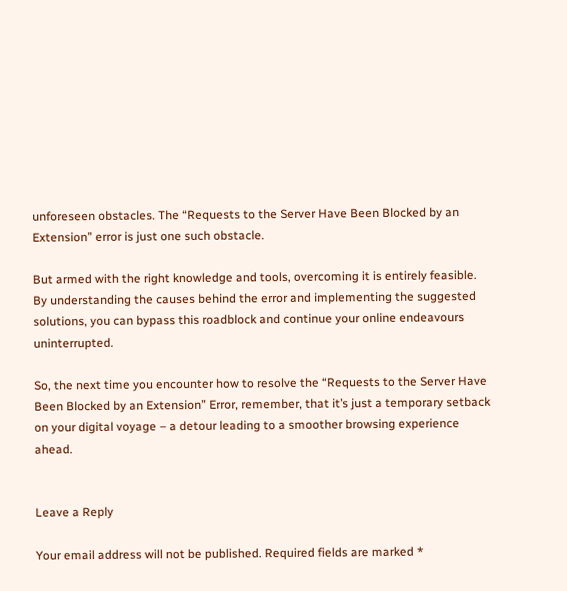unforeseen obstacles. The “Requests to the Server Have Been Blocked by an Extension” error is just one such obstacle.

But armed with the right knowledge and tools, overcoming it is entirely feasible. By understanding the causes behind the error and implementing the suggested solutions, you can bypass this roadblock and continue your online endeavours uninterrupted.

So, the next time you encounter how to resolve the “Requests to the Server Have Been Blocked by an Extension” Error, remember, that it’s just a temporary setback on your digital voyage – a detour leading to a smoother browsing experience ahead.


Leave a Reply

Your email address will not be published. Required fields are marked *